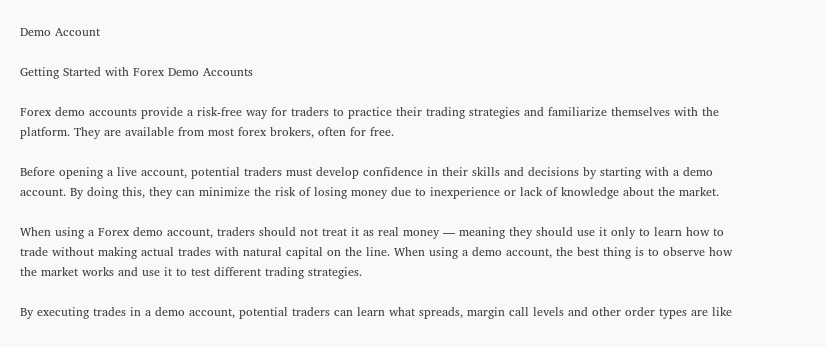Demo Account

Getting Started with Forex Demo Accounts

Forex demo accounts provide a risk-free way for traders to practice their trading strategies and familiarize themselves with the platform. They are available from most forex brokers, often for free.

Before opening a live account, potential traders must develop confidence in their skills and decisions by starting with a demo account. By doing this, they can minimize the risk of losing money due to inexperience or lack of knowledge about the market.

When using a Forex demo account, traders should not treat it as real money — meaning they should use it only to learn how to trade without making actual trades with natural capital on the line. When using a demo account, the best thing is to observe how the market works and use it to test different trading strategies.

By executing trades in a demo account, potential traders can learn what spreads, margin call levels and other order types are like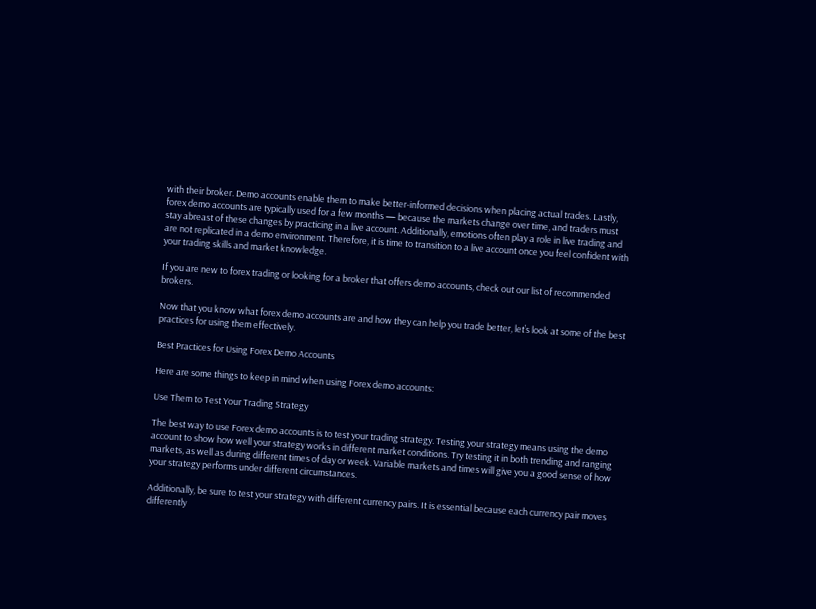with their broker. Demo accounts enable them to make better-informed decisions when placing actual trades. Lastly, forex demo accounts are typically used for a few months — because the markets change over time, and traders must stay abreast of these changes by practicing in a live account. Additionally, emotions often play a role in live trading and are not replicated in a demo environment. Therefore, it is time to transition to a live account once you feel confident with your trading skills and market knowledge.

If you are new to forex trading or looking for a broker that offers demo accounts, check out our list of recommended brokers.

Now that you know what forex demo accounts are and how they can help you trade better, let’s look at some of the best practices for using them effectively.

Best Practices for Using Forex Demo Accounts

Here are some things to keep in mind when using Forex demo accounts:

Use Them to Test Your Trading Strategy

The best way to use Forex demo accounts is to test your trading strategy. Testing your strategy means using the demo account to show how well your strategy works in different market conditions. Try testing it in both trending and ranging markets, as well as during different times of day or week. Variable markets and times will give you a good sense of how your strategy performs under different circumstances.

Additionally, be sure to test your strategy with different currency pairs. It is essential because each currency pair moves differently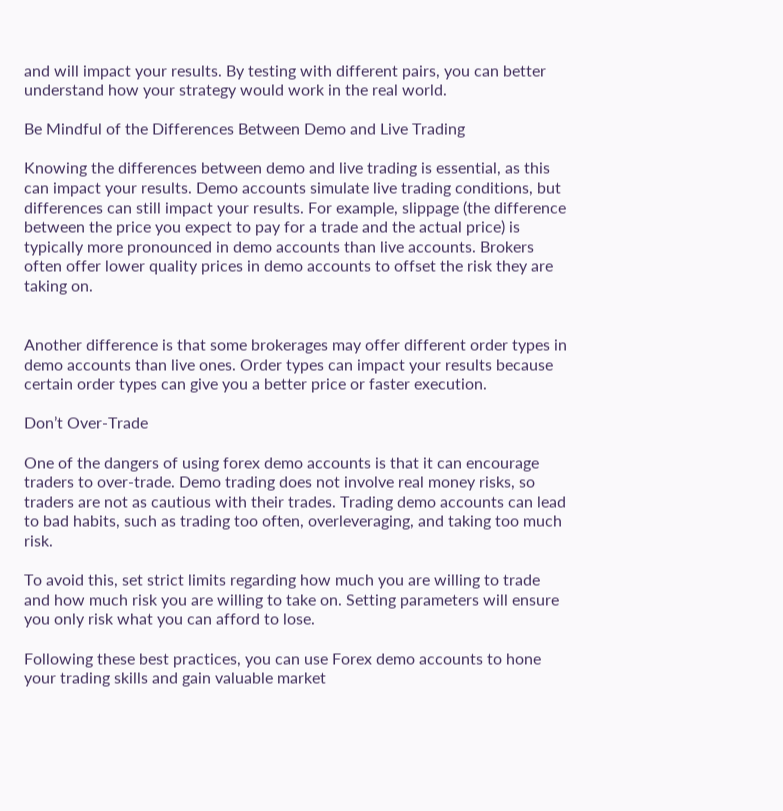and will impact your results. By testing with different pairs, you can better understand how your strategy would work in the real world.

Be Mindful of the Differences Between Demo and Live Trading

Knowing the differences between demo and live trading is essential, as this can impact your results. Demo accounts simulate live trading conditions, but differences can still impact your results. For example, slippage (the difference between the price you expect to pay for a trade and the actual price) is typically more pronounced in demo accounts than live accounts. Brokers often offer lower quality prices in demo accounts to offset the risk they are taking on.


Another difference is that some brokerages may offer different order types in demo accounts than live ones. Order types can impact your results because certain order types can give you a better price or faster execution.

Don’t Over-Trade

One of the dangers of using forex demo accounts is that it can encourage traders to over-trade. Demo trading does not involve real money risks, so traders are not as cautious with their trades. Trading demo accounts can lead to bad habits, such as trading too often, overleveraging, and taking too much risk.

To avoid this, set strict limits regarding how much you are willing to trade and how much risk you are willing to take on. Setting parameters will ensure you only risk what you can afford to lose.

Following these best practices, you can use Forex demo accounts to hone your trading skills and gain valuable market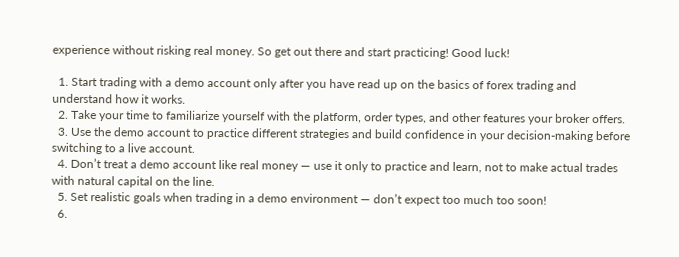experience without risking real money. So get out there and start practicing! Good luck!

  1. Start trading with a demo account only after you have read up on the basics of forex trading and understand how it works.
  2. Take your time to familiarize yourself with the platform, order types, and other features your broker offers.
  3. Use the demo account to practice different strategies and build confidence in your decision-making before switching to a live account.
  4. Don’t treat a demo account like real money — use it only to practice and learn, not to make actual trades with natural capital on the line.
  5. Set realistic goals when trading in a demo environment — don’t expect too much too soon!
  6.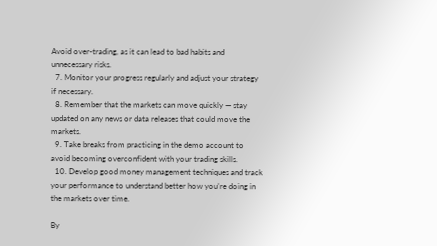Avoid over-trading, as it can lead to bad habits and unnecessary risks.
  7. Monitor your progress regularly and adjust your strategy if necessary.
  8. Remember that the markets can move quickly — stay updated on any news or data releases that could move the markets.
  9. Take breaks from practicing in the demo account to avoid becoming overconfident with your trading skills.
  10. Develop good money management techniques and track your performance to understand better how you’re doing in the markets over time.

By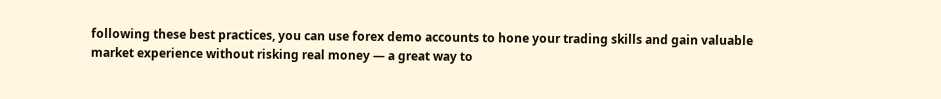following these best practices, you can use forex demo accounts to hone your trading skills and gain valuable market experience without risking real money — a great way to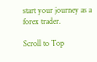start your journey as a forex trader.

Scroll to Top